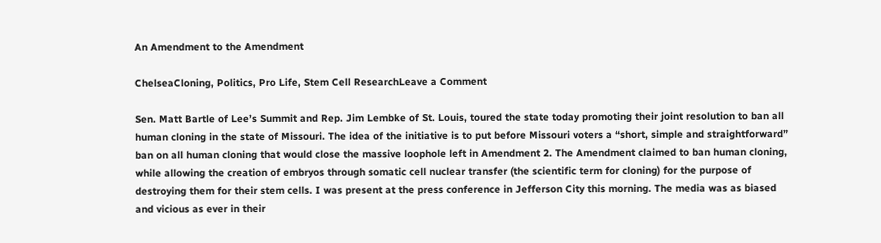An Amendment to the Amendment

ChelseaCloning, Politics, Pro Life, Stem Cell ResearchLeave a Comment

Sen. Matt Bartle of Lee’s Summit and Rep. Jim Lembke of St. Louis, toured the state today promoting their joint resolution to ban all human cloning in the state of Missouri. The idea of the initiative is to put before Missouri voters a “short, simple and straightforward” ban on all human cloning that would close the massive loophole left in Amendment 2. The Amendment claimed to ban human cloning, while allowing the creation of embryos through somatic cell nuclear transfer (the scientific term for cloning) for the purpose of destroying them for their stem cells. I was present at the press conference in Jefferson City this morning. The media was as biased and vicious as ever in their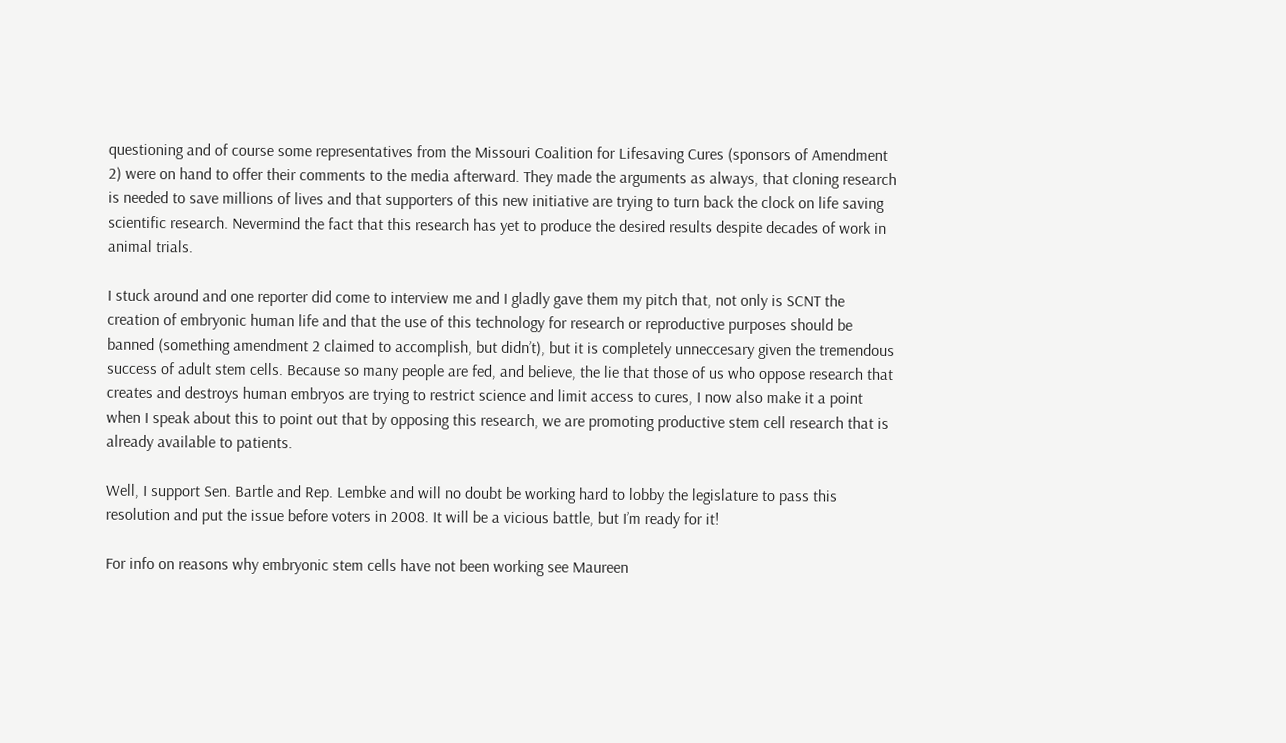questioning and of course some representatives from the Missouri Coalition for Lifesaving Cures (sponsors of Amendment 2) were on hand to offer their comments to the media afterward. They made the arguments as always, that cloning research is needed to save millions of lives and that supporters of this new initiative are trying to turn back the clock on life saving scientific research. Nevermind the fact that this research has yet to produce the desired results despite decades of work in animal trials.

I stuck around and one reporter did come to interview me and I gladly gave them my pitch that, not only is SCNT the creation of embryonic human life and that the use of this technology for research or reproductive purposes should be banned (something amendment 2 claimed to accomplish, but didn’t), but it is completely unneccesary given the tremendous success of adult stem cells. Because so many people are fed, and believe, the lie that those of us who oppose research that creates and destroys human embryos are trying to restrict science and limit access to cures, I now also make it a point when I speak about this to point out that by opposing this research, we are promoting productive stem cell research that is already available to patients.

Well, I support Sen. Bartle and Rep. Lembke and will no doubt be working hard to lobby the legislature to pass this resolution and put the issue before voters in 2008. It will be a vicious battle, but I’m ready for it!

For info on reasons why embryonic stem cells have not been working see Maureen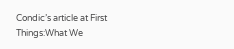Condic’s article at First Things:What We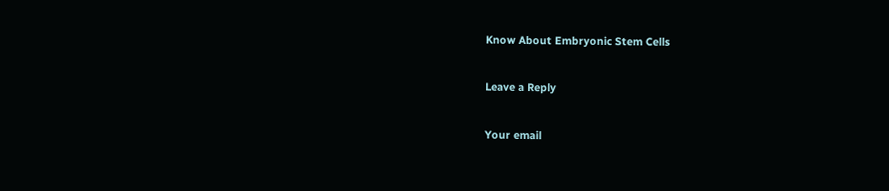Know About Embryonic Stem Cells

Leave a Reply

Your email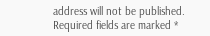address will not be published. Required fields are marked *